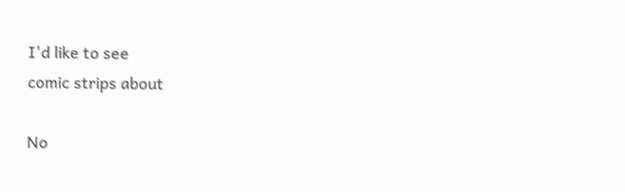I'd like to see
comic strips about

No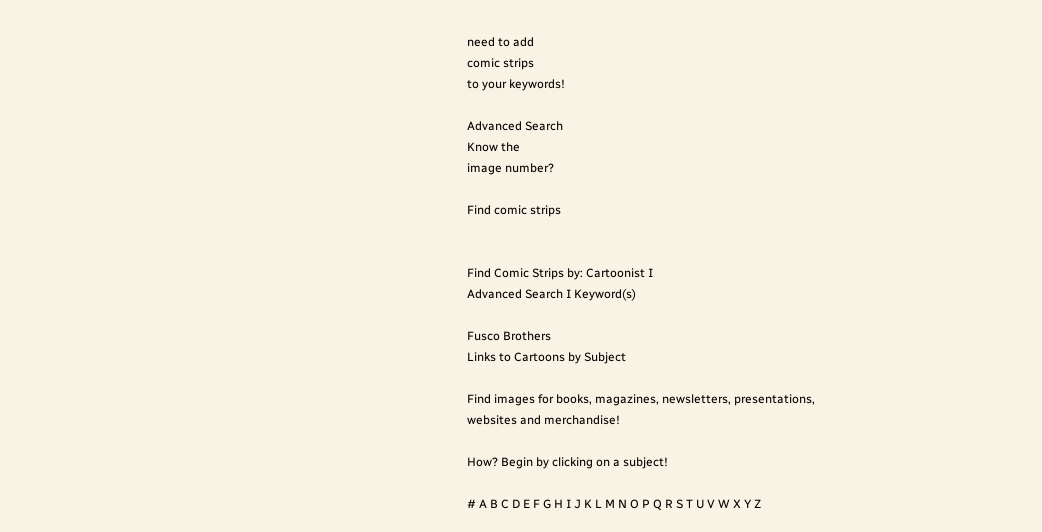need to add
comic strips
to your keywords!

Advanced Search
Know the
image number?

Find comic strips


Find Comic Strips by: Cartoonist I
Advanced Search I Keyword(s)

Fusco Brothers
Links to Cartoons by Subject

Find images for books, magazines, newsletters, presentations,
websites and merchandise!

How? Begin by clicking on a subject!

# A B C D E F G H I J K L M N O P Q R S T U V W X Y Z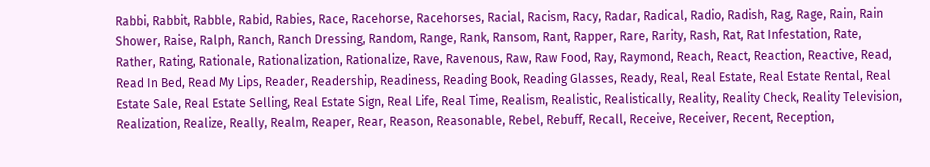Rabbi, Rabbit, Rabble, Rabid, Rabies, Race, Racehorse, Racehorses, Racial, Racism, Racy, Radar, Radical, Radio, Radish, Rag, Rage, Rain, Rain Shower, Raise, Ralph, Ranch, Ranch Dressing, Random, Range, Rank, Ransom, Rant, Rapper, Rare, Rarity, Rash, Rat, Rat Infestation, Rate, Rather, Rating, Rationale, Rationalization, Rationalize, Rave, Ravenous, Raw, Raw Food, Ray, Raymond, Reach, React, Reaction, Reactive, Read, Read In Bed, Read My Lips, Reader, Readership, Readiness, Reading Book, Reading Glasses, Ready, Real, Real Estate, Real Estate Rental, Real Estate Sale, Real Estate Selling, Real Estate Sign, Real Life, Real Time, Realism, Realistic, Realistically, Reality, Reality Check, Reality Television, Realization, Realize, Really, Realm, Reaper, Rear, Reason, Reasonable, Rebel, Rebuff, Recall, Receive, Receiver, Recent, Reception,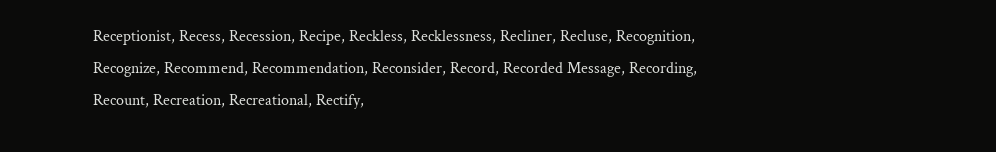Receptionist, Recess, Recession, Recipe, Reckless, Recklessness, Recliner, Recluse, Recognition, Recognize, Recommend, Recommendation, Reconsider, Record, Recorded Message, Recording, Recount, Recreation, Recreational, Rectify,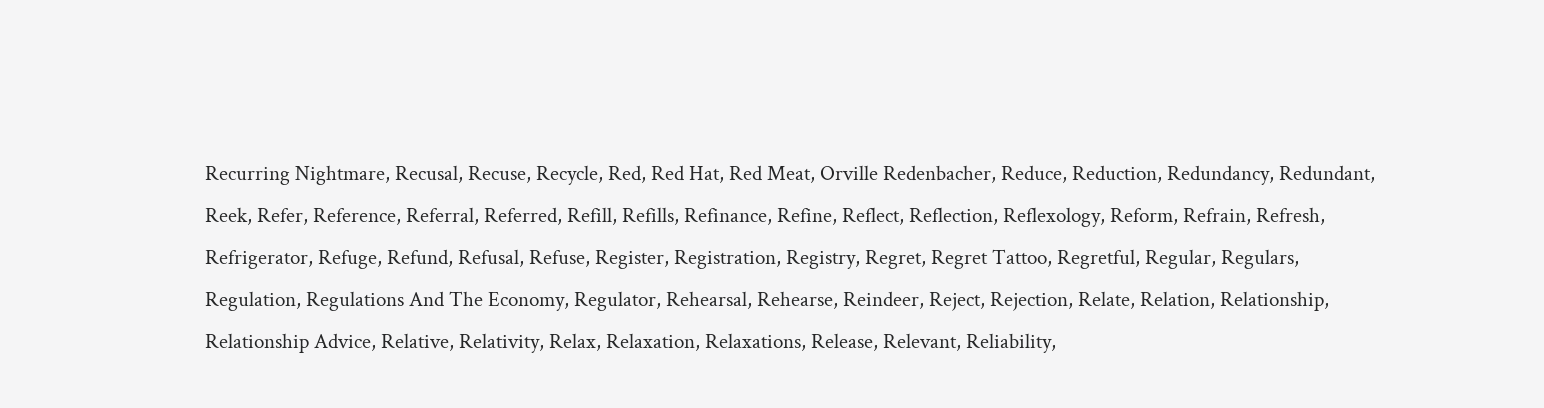Recurring Nightmare, Recusal, Recuse, Recycle, Red, Red Hat, Red Meat, Orville Redenbacher, Reduce, Reduction, Redundancy, Redundant, Reek, Refer, Reference, Referral, Referred, Refill, Refills, Refinance, Refine, Reflect, Reflection, Reflexology, Reform, Refrain, Refresh, Refrigerator, Refuge, Refund, Refusal, Refuse, Register, Registration, Registry, Regret, Regret Tattoo, Regretful, Regular, Regulars, Regulation, Regulations And The Economy, Regulator, Rehearsal, Rehearse, Reindeer, Reject, Rejection, Relate, Relation, Relationship, Relationship Advice, Relative, Relativity, Relax, Relaxation, Relaxations, Release, Relevant, Reliability,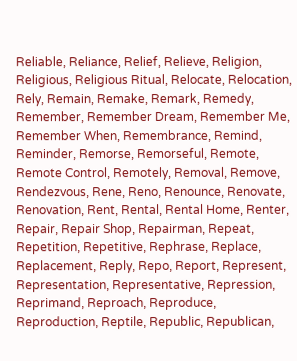Reliable, Reliance, Relief, Relieve, Religion, Religious, Religious Ritual, Relocate, Relocation, Rely, Remain, Remake, Remark, Remedy, Remember, Remember Dream, Remember Me, Remember When, Remembrance, Remind, Reminder, Remorse, Remorseful, Remote, Remote Control, Remotely, Removal, Remove, Rendezvous, Rene, Reno, Renounce, Renovate, Renovation, Rent, Rental, Rental Home, Renter, Repair, Repair Shop, Repairman, Repeat, Repetition, Repetitive, Rephrase, Replace, Replacement, Reply, Repo, Report, Represent, Representation, Representative, Repression, Reprimand, Reproach, Reproduce, Reproduction, Reptile, Republic, Republican,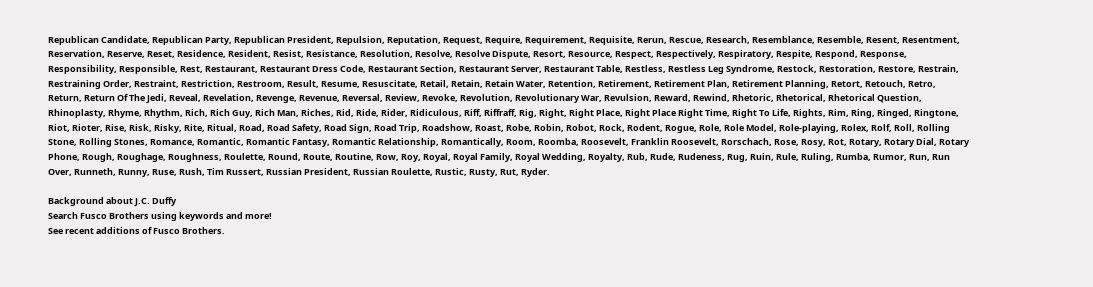Republican Candidate, Republican Party, Republican President, Repulsion, Reputation, Request, Require, Requirement, Requisite, Rerun, Rescue, Research, Resemblance, Resemble, Resent, Resentment, Reservation, Reserve, Reset, Residence, Resident, Resist, Resistance, Resolution, Resolve, Resolve Dispute, Resort, Resource, Respect, Respectively, Respiratory, Respite, Respond, Response, Responsibility, Responsible, Rest, Restaurant, Restaurant Dress Code, Restaurant Section, Restaurant Server, Restaurant Table, Restless, Restless Leg Syndrome, Restock, Restoration, Restore, Restrain, Restraining Order, Restraint, Restriction, Restroom, Result, Resume, Resuscitate, Retail, Retain, Retain Water, Retention, Retirement, Retirement Plan, Retirement Planning, Retort, Retouch, Retro, Return, Return Of The Jedi, Reveal, Revelation, Revenge, Revenue, Reversal, Review, Revoke, Revolution, Revolutionary War, Revulsion, Reward, Rewind, Rhetoric, Rhetorical, Rhetorical Question, Rhinoplasty, Rhyme, Rhythm, Rich, Rich Guy, Rich Man, Riches, Rid, Ride, Rider, Ridiculous, Riff, Riffraff, Rig, Right, Right Place, Right Place Right Time, Right To Life, Rights, Rim, Ring, Ringed, Ringtone, Riot, Rioter, Rise, Risk, Risky, Rite, Ritual, Road, Road Safety, Road Sign, Road Trip, Roadshow, Roast, Robe, Robin, Robot, Rock, Rodent, Rogue, Role, Role Model, Role-playing, Rolex, Rolf, Roll, Rolling Stone, Rolling Stones, Romance, Romantic, Romantic Fantasy, Romantic Relationship, Romantically, Room, Roomba, Roosevelt, Franklin Roosevelt, Rorschach, Rose, Rosy, Rot, Rotary, Rotary Dial, Rotary Phone, Rough, Roughage, Roughness, Roulette, Round, Route, Routine, Row, Roy, Royal, Royal Family, Royal Wedding, Royalty, Rub, Rude, Rudeness, Rug, Ruin, Rule, Ruling, Rumba, Rumor, Run, Run Over, Runneth, Runny, Ruse, Rush, Tim Russert, Russian President, Russian Roulette, Rustic, Rusty, Rut, Ryder.

Background about J.C. Duffy
Search Fusco Brothers using keywords and more!
See recent additions of Fusco Brothers.